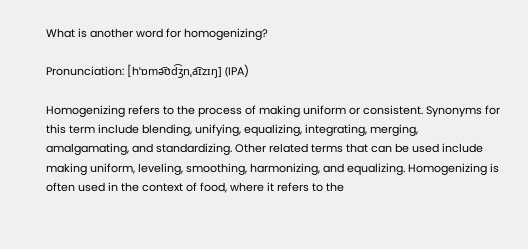What is another word for homogenizing?

Pronunciation: [hˈɒmə͡ʊd͡ʒnˌa͡ɪzɪŋ] (IPA)

Homogenizing refers to the process of making uniform or consistent. Synonyms for this term include blending, unifying, equalizing, integrating, merging, amalgamating, and standardizing. Other related terms that can be used include making uniform, leveling, smoothing, harmonizing, and equalizing. Homogenizing is often used in the context of food, where it refers to the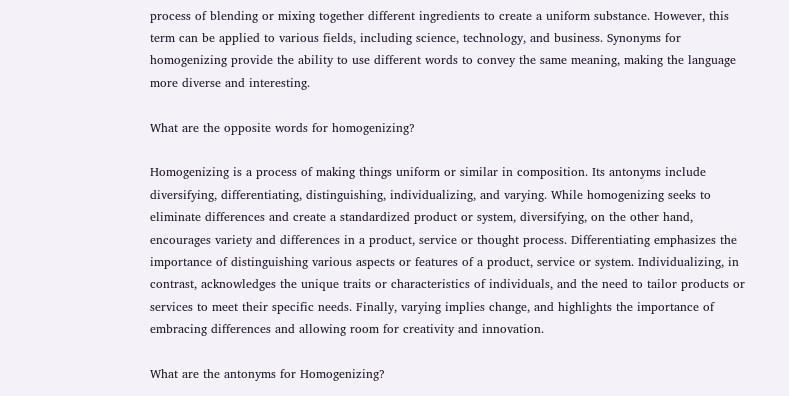process of blending or mixing together different ingredients to create a uniform substance. However, this term can be applied to various fields, including science, technology, and business. Synonyms for homogenizing provide the ability to use different words to convey the same meaning, making the language more diverse and interesting.

What are the opposite words for homogenizing?

Homogenizing is a process of making things uniform or similar in composition. Its antonyms include diversifying, differentiating, distinguishing, individualizing, and varying. While homogenizing seeks to eliminate differences and create a standardized product or system, diversifying, on the other hand, encourages variety and differences in a product, service or thought process. Differentiating emphasizes the importance of distinguishing various aspects or features of a product, service or system. Individualizing, in contrast, acknowledges the unique traits or characteristics of individuals, and the need to tailor products or services to meet their specific needs. Finally, varying implies change, and highlights the importance of embracing differences and allowing room for creativity and innovation.

What are the antonyms for Homogenizing?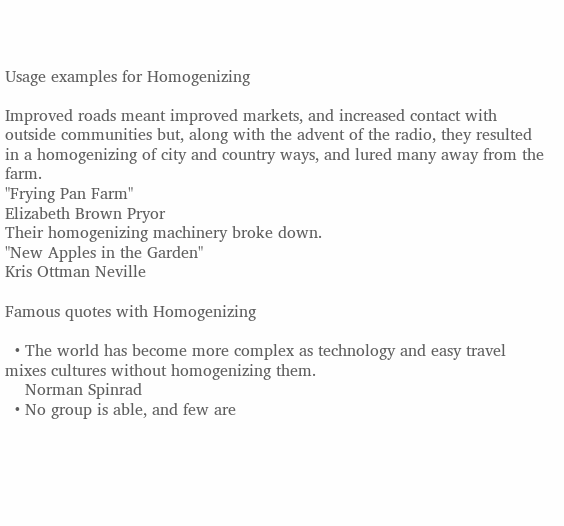Usage examples for Homogenizing

Improved roads meant improved markets, and increased contact with outside communities but, along with the advent of the radio, they resulted in a homogenizing of city and country ways, and lured many away from the farm.
"Frying Pan Farm"
Elizabeth Brown Pryor
Their homogenizing machinery broke down.
"New Apples in the Garden"
Kris Ottman Neville

Famous quotes with Homogenizing

  • The world has become more complex as technology and easy travel mixes cultures without homogenizing them.
    Norman Spinrad
  • No group is able, and few are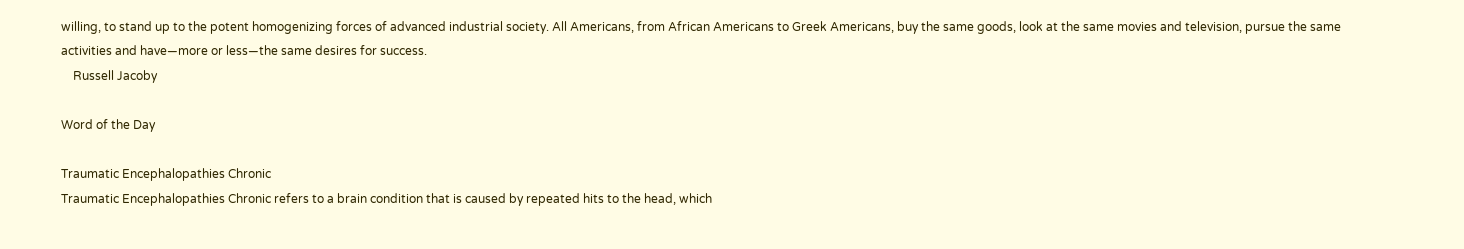willing, to stand up to the potent homogenizing forces of advanced industrial society. All Americans, from African Americans to Greek Americans, buy the same goods, look at the same movies and television, pursue the same activities and have—more or less—the same desires for success.
    Russell Jacoby

Word of the Day

Traumatic Encephalopathies Chronic
Traumatic Encephalopathies Chronic refers to a brain condition that is caused by repeated hits to the head, which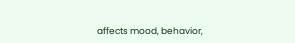affects mood, behavior,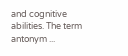and cognitive abilities. The term antonym ...